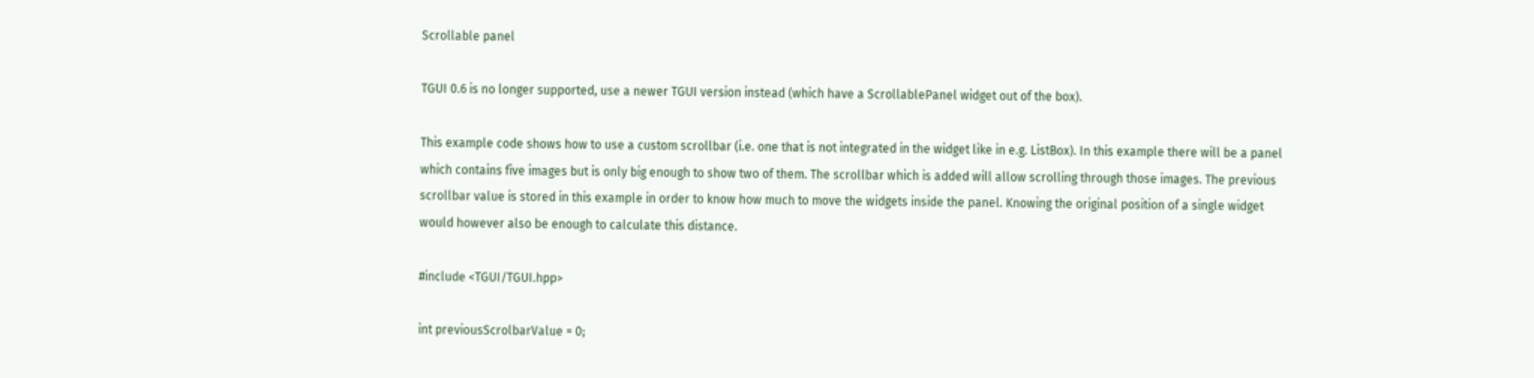Scrollable panel

TGUI 0.6 is no longer supported, use a newer TGUI version instead (which have a ScrollablePanel widget out of the box).

This example code shows how to use a custom scrollbar (i.e. one that is not integrated in the widget like in e.g. ListBox). In this example there will be a panel which contains five images but is only big enough to show two of them. The scrollbar which is added will allow scrolling through those images. The previous scrollbar value is stored in this example in order to know how much to move the widgets inside the panel. Knowing the original position of a single widget would however also be enough to calculate this distance.

#include <TGUI/TGUI.hpp>

int previousScrolbarValue = 0;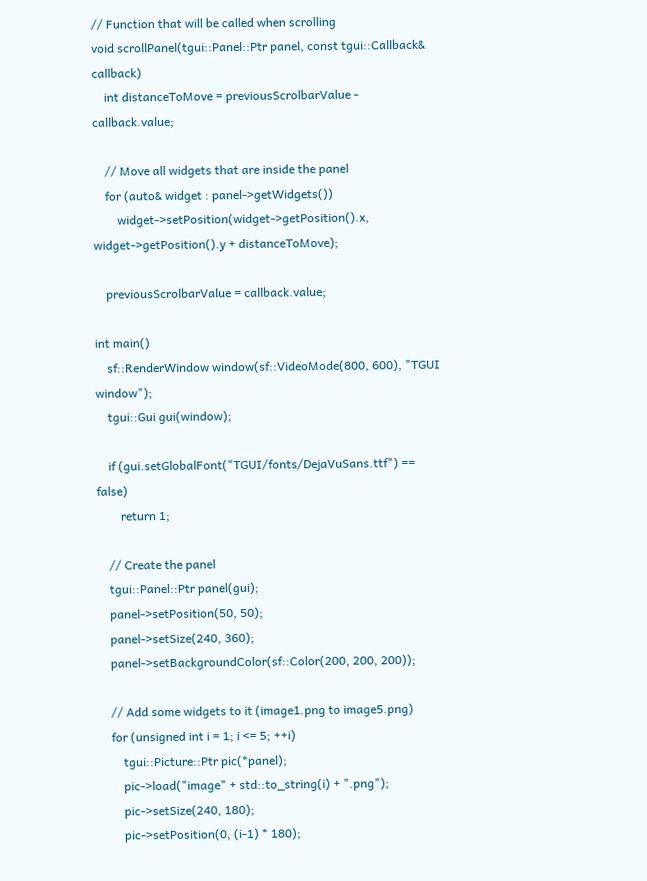// Function that will be called when scrolling
void scrollPanel(tgui::Panel::Ptr panel, const tgui::Callback& callback)
    int distanceToMove = previousScrolbarValue - callback.value;

    // Move all widgets that are inside the panel
    for (auto& widget : panel->getWidgets())
        widget->setPosition(widget->getPosition().x, widget->getPosition().y + distanceToMove);

    previousScrolbarValue = callback.value;

int main()
    sf::RenderWindow window(sf::VideoMode(800, 600), "TGUI window");
    tgui::Gui gui(window);

    if (gui.setGlobalFont("TGUI/fonts/DejaVuSans.ttf") == false)
        return 1;

    // Create the panel
    tgui::Panel::Ptr panel(gui);
    panel->setPosition(50, 50);
    panel->setSize(240, 360);
    panel->setBackgroundColor(sf::Color(200, 200, 200));

    // Add some widgets to it (image1.png to image5.png)
    for (unsigned int i = 1; i <= 5; ++i)
        tgui::Picture::Ptr pic(*panel);
        pic->load("image" + std::to_string(i) + ".png");
        pic->setSize(240, 180);
        pic->setPosition(0, (i-1) * 180);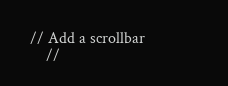// Add a scrollbar
    //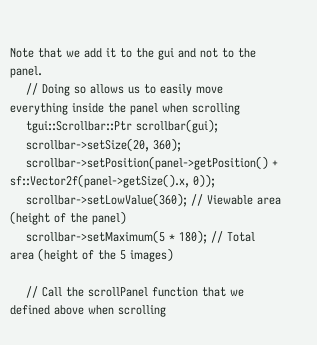Note that we add it to the gui and not to the panel.
    // Doing so allows us to easily move everything inside the panel when scrolling
    tgui::Scrollbar::Ptr scrollbar(gui);
    scrollbar->setSize(20, 360);
    scrollbar->setPosition(panel->getPosition() + sf::Vector2f(panel->getSize().x, 0));
    scrollbar->setLowValue(360); // Viewable area (height of the panel)
    scrollbar->setMaximum(5 * 180); // Total area (height of the 5 images)

    // Call the scrollPanel function that we defined above when scrolling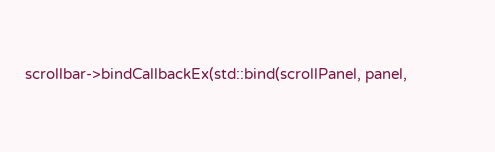scrollbar->bindCallbackEx(std::bind(scrollPanel, panel,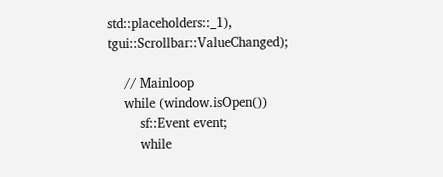std::placeholders::_1), tgui::Scrollbar::ValueChanged);

    // Mainloop
    while (window.isOpen())
        sf::Event event;
        while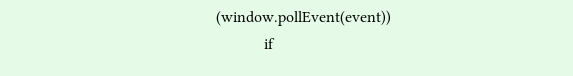(window.pollEvent(event))
            if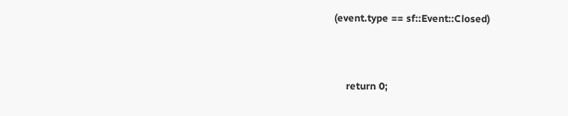(event.type == sf::Event::Closed)



    return 0;